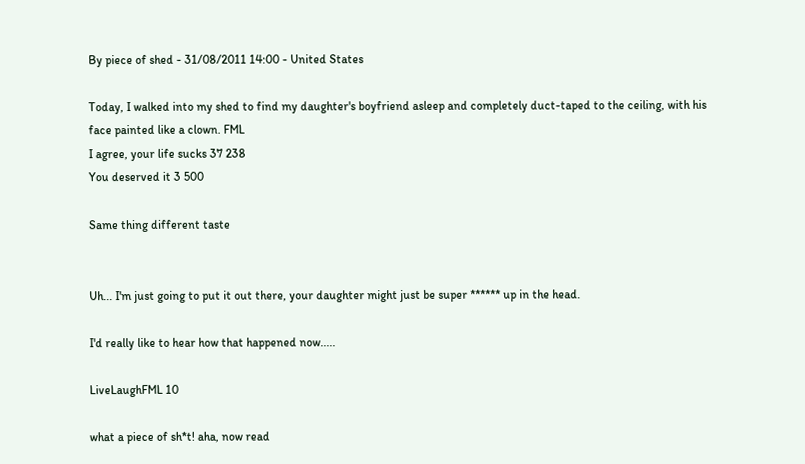By piece of shed - 31/08/2011 14:00 - United States

Today, I walked into my shed to find my daughter's boyfriend asleep and completely duct-taped to the ceiling, with his face painted like a clown. FML
I agree, your life sucks 37 238
You deserved it 3 500

Same thing different taste


Uh... I'm just going to put it out there, your daughter might just be super ****** up in the head.

I'd really like to hear how that happened now.....

LiveLaughFML 10

what a piece of sh*t! aha, now read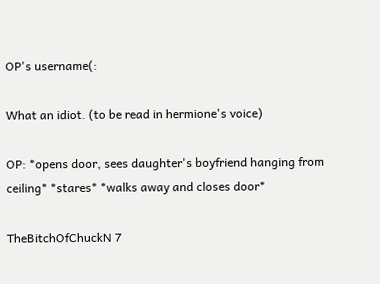OP's username(:

What an idiot. (to be read in hermione's voice)

OP: *opens door, sees daughter's boyfriend hanging from ceiling* *stares* *walks away and closes door*

TheBitchOfChuckN 7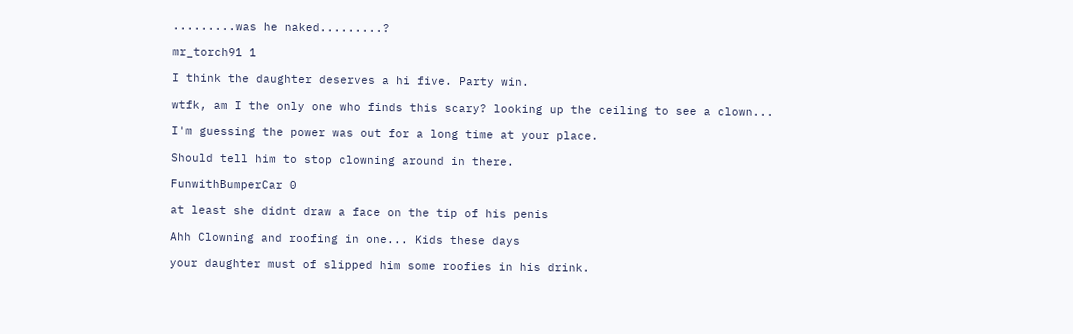.........was he naked.........?

mr_torch91 1

I think the daughter deserves a hi five. Party win.

wtfk, am I the only one who finds this scary? looking up the ceiling to see a clown...

I'm guessing the power was out for a long time at your place.

Should tell him to stop clowning around in there.

FunwithBumperCar 0

at least she didnt draw a face on the tip of his penis

Ahh Clowning and roofing in one... Kids these days

your daughter must of slipped him some roofies in his drink.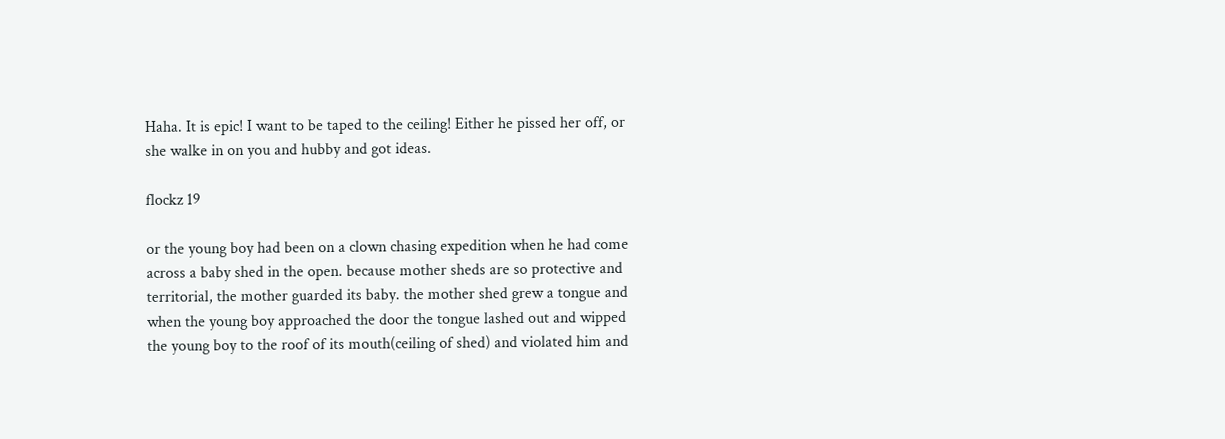Haha. It is epic! I want to be taped to the ceiling! Either he pissed her off, or she walke in on you and hubby and got ideas.

flockz 19

or the young boy had been on a clown chasing expedition when he had come across a baby shed in the open. because mother sheds are so protective and territorial, the mother guarded its baby. the mother shed grew a tongue and when the young boy approached the door the tongue lashed out and wipped the young boy to the roof of its mouth(ceiling of shed) and violated him and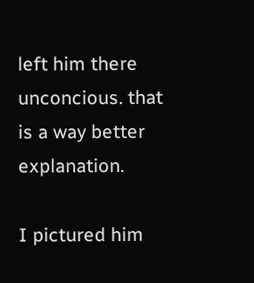left him there unconcious. that is a way better explanation.

I pictured him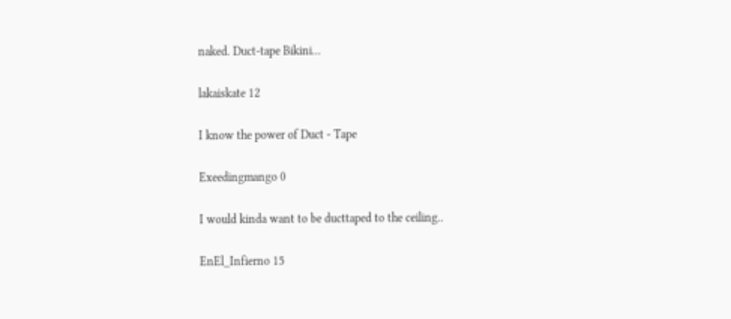naked. Duct-tape Bikini...

lakaiskate 12

I know the power of Duct - Tape

Exeedingmango 0

I would kinda want to be ducttaped to the ceiling..

EnEl_Infierno 15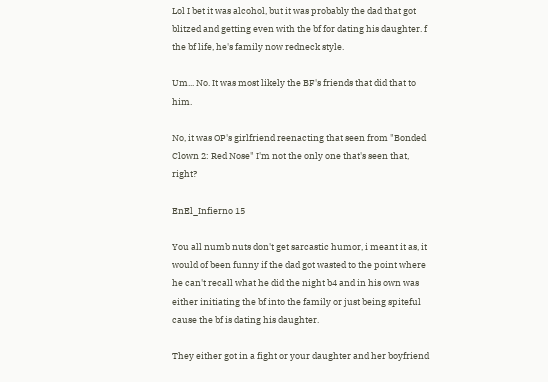Lol I bet it was alcohol, but it was probably the dad that got blitzed and getting even with the bf for dating his daughter. f the bf life, he's family now redneck style.

Um... No. It was most likely the BF's friends that did that to him.

No, it was OP's girlfriend reenacting that seen from "Bonded Clown 2: Red Nose" I'm not the only one that's seen that, right?

EnEl_Infierno 15

You all numb nuts don't get sarcastic humor, i meant it as, it would of been funny if the dad got wasted to the point where he can't recall what he did the night b4 and in his own was either initiating the bf into the family or just being spiteful cause the bf is dating his daughter.

They either got in a fight or your daughter and her boyfriend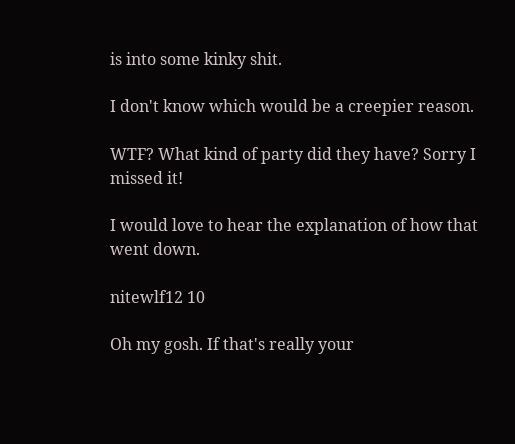is into some kinky shit.

I don't know which would be a creepier reason.

WTF? What kind of party did they have? Sorry I missed it!

I would love to hear the explanation of how that went down.

nitewlf12 10

Oh my gosh. If that's really your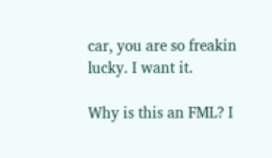car, you are so freakin lucky. I want it.

Why is this an FML? I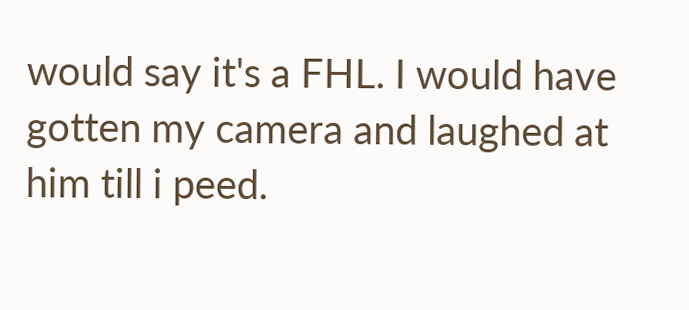would say it's a FHL. I would have gotten my camera and laughed at him till i peed.